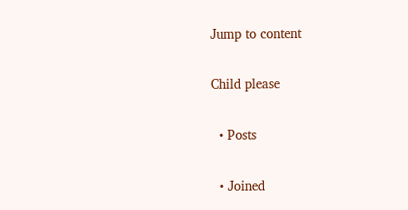Jump to content

Child please

  • Posts

  • Joined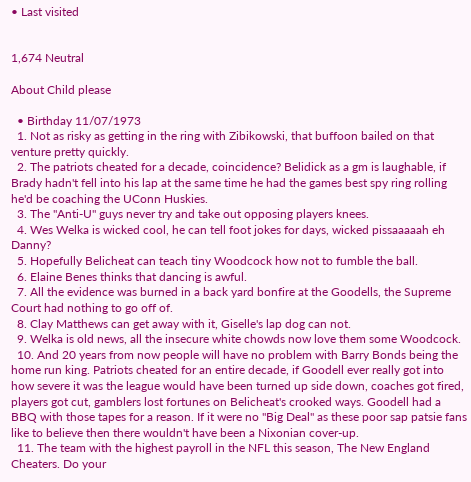• Last visited


1,674 Neutral

About Child please

  • Birthday 11/07/1973
  1. Not as risky as getting in the ring with Zibikowski, that buffoon bailed on that venture pretty quickly.
  2. The patriots cheated for a decade, coincidence? Belidick as a gm is laughable, if Brady hadn't fell into his lap at the same time he had the games best spy ring rolling he'd be coaching the UConn Huskies.
  3. The "Anti-U" guys never try and take out opposing players knees.
  4. Wes Welka is wicked cool, he can tell foot jokes for days, wicked pissaaaaah eh Danny?
  5. Hopefully Belicheat can teach tiny Woodcock how not to fumble the ball.
  6. Elaine Benes thinks that dancing is awful.
  7. All the evidence was burned in a back yard bonfire at the Goodells, the Supreme Court had nothing to go off of.
  8. Clay Matthews can get away with it, Giselle's lap dog can not.
  9. Welka is old news, all the insecure white chowds now love them some Woodcock.
  10. And 20 years from now people will have no problem with Barry Bonds being the home run king. Patriots cheated for an entire decade, if Goodell ever really got into how severe it was the league would have been turned up side down, coaches got fired, players got cut, gamblers lost fortunes on Belicheat's crooked ways. Goodell had a BBQ with those tapes for a reason. If it were no "Big Deal" as these poor sap patsie fans like to believe then there wouldn't have been a Nixonian cover-up.
  11. The team with the highest payroll in the NFL this season, The New England Cheaters. Do your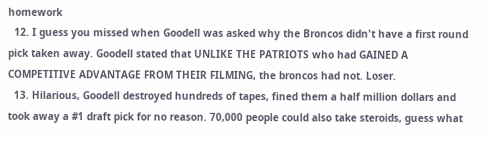homework
  12. I guess you missed when Goodell was asked why the Broncos didn't have a first round pick taken away. Goodell stated that UNLIKE THE PATRIOTS who had GAINED A COMPETITIVE ADVANTAGE FROM THEIR FILMING, the broncos had not. Loser.
  13. Hilarious, Goodell destroyed hundreds of tapes, fined them a half million dollars and took away a #1 draft pick for no reason. 70,000 people could also take steroids, guess what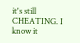it's still CHEATING. I know it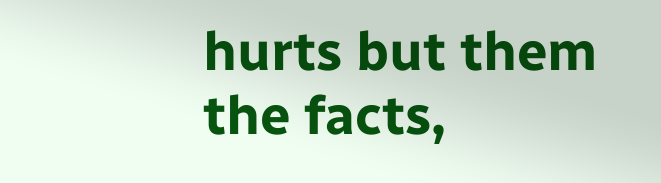hurts but them the facts,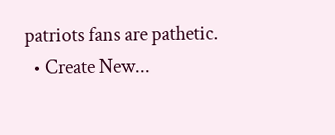patriots fans are pathetic.
  • Create New...